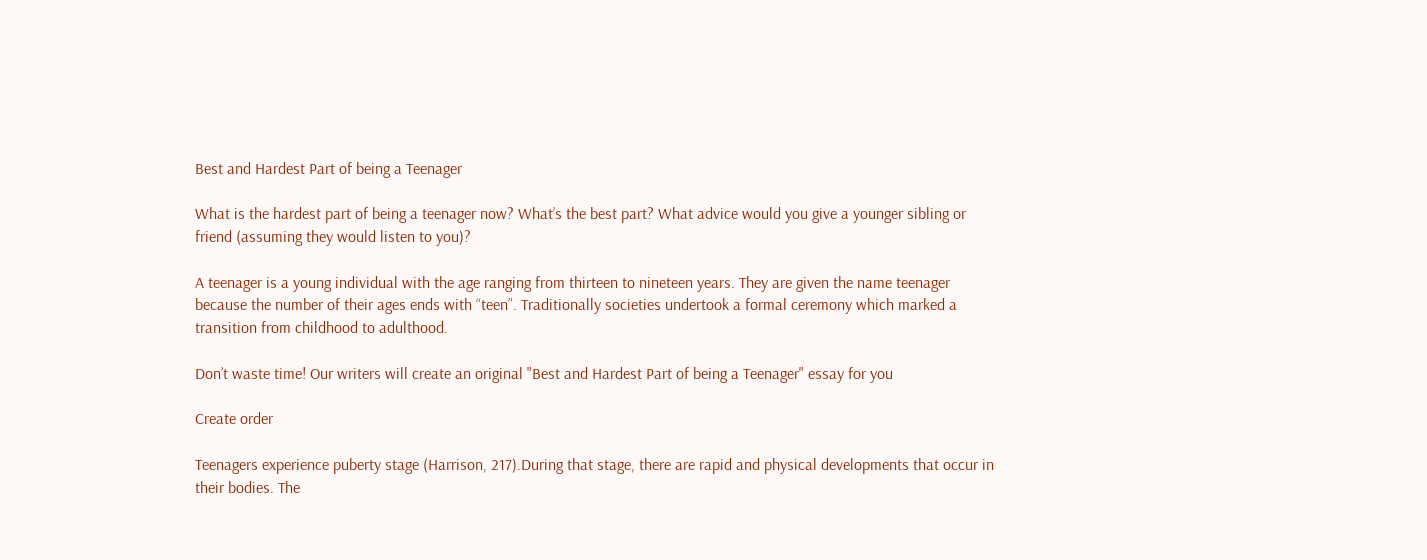Best and Hardest Part of being a Teenager

What is the hardest part of being a teenager now? What’s the best part? What advice would you give a younger sibling or friend (assuming they would listen to you)?

A teenager is a young individual with the age ranging from thirteen to nineteen years. They are given the name teenager because the number of their ages ends with “teen”. Traditionally societies undertook a formal ceremony which marked a transition from childhood to adulthood.

Don’t waste time! Our writers will create an original "Best and Hardest Part of being a Teenager" essay for you

Create order

Teenagers experience puberty stage (Harrison, 217).During that stage, there are rapid and physical developments that occur in their bodies. The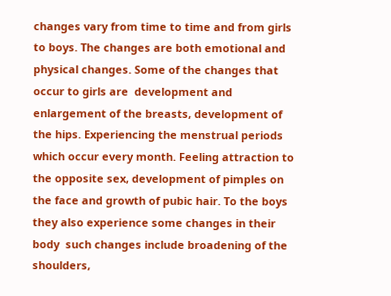changes vary from time to time and from girls to boys. The changes are both emotional and physical changes. Some of the changes that occur to girls are  development and enlargement of the breasts, development of the hips. Experiencing the menstrual periods which occur every month. Feeling attraction to the opposite sex, development of pimples on the face and growth of pubic hair. To the boys they also experience some changes in their body  such changes include broadening of the shoulders,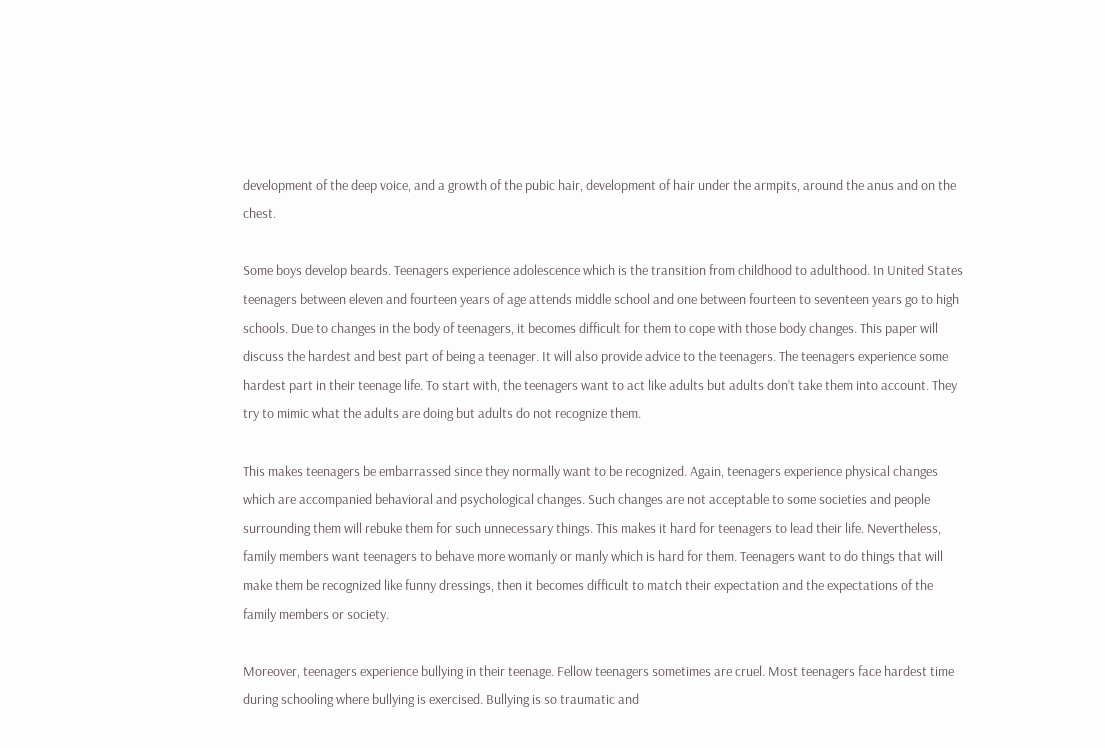development of the deep voice, and a growth of the pubic hair, development of hair under the armpits, around the anus and on the chest.

Some boys develop beards. Teenagers experience adolescence which is the transition from childhood to adulthood. In United States teenagers between eleven and fourteen years of age attends middle school and one between fourteen to seventeen years go to high schools. Due to changes in the body of teenagers, it becomes difficult for them to cope with those body changes. This paper will discuss the hardest and best part of being a teenager. It will also provide advice to the teenagers. The teenagers experience some hardest part in their teenage life. To start with, the teenagers want to act like adults but adults don’t take them into account. They try to mimic what the adults are doing but adults do not recognize them.

This makes teenagers be embarrassed since they normally want to be recognized. Again, teenagers experience physical changes which are accompanied behavioral and psychological changes. Such changes are not acceptable to some societies and people surrounding them will rebuke them for such unnecessary things. This makes it hard for teenagers to lead their life. Nevertheless, family members want teenagers to behave more womanly or manly which is hard for them. Teenagers want to do things that will make them be recognized like funny dressings, then it becomes difficult to match their expectation and the expectations of the family members or society.

Moreover, teenagers experience bullying in their teenage. Fellow teenagers sometimes are cruel. Most teenagers face hardest time during schooling where bullying is exercised. Bullying is so traumatic and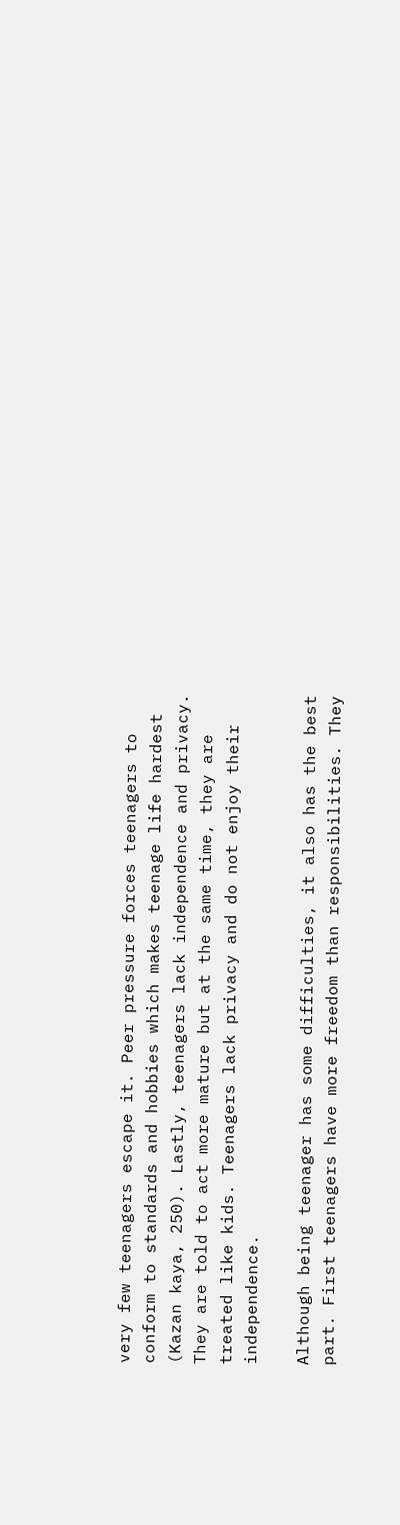very few teenagers escape it. Peer pressure forces teenagers to conform to standards and hobbies which makes teenage life hardest (Kazan kaya, 250). Lastly, teenagers lack independence and privacy. They are told to act more mature but at the same time, they are treated like kids. Teenagers lack privacy and do not enjoy their independence.

Although being teenager has some difficulties, it also has the best part. First teenagers have more freedom than responsibilities. They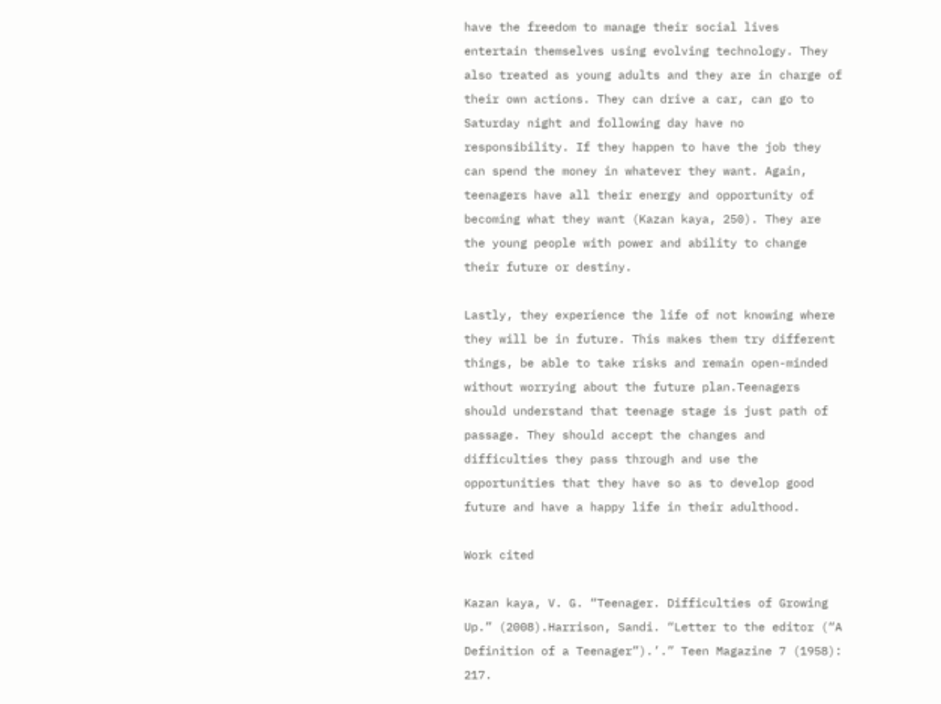have the freedom to manage their social lives entertain themselves using evolving technology. They also treated as young adults and they are in charge of their own actions. They can drive a car, can go to Saturday night and following day have no responsibility. If they happen to have the job they can spend the money in whatever they want. Again, teenagers have all their energy and opportunity of becoming what they want (Kazan kaya, 250). They are the young people with power and ability to change their future or destiny.

Lastly, they experience the life of not knowing where they will be in future. This makes them try different things, be able to take risks and remain open-minded without worrying about the future plan.Teenagers should understand that teenage stage is just path of passage. They should accept the changes and difficulties they pass through and use the opportunities that they have so as to develop good future and have a happy life in their adulthood.

Work cited

Kazan kaya, V. G. “Teenager. Difficulties of Growing Up.” (2008).Harrison, Sandi. “Letter to the editor (“A Definition of a Teenager”).’.” Teen Magazine 7 (1958): 217.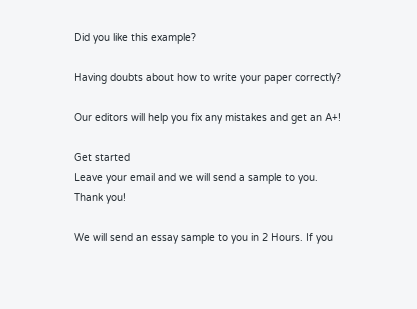Did you like this example?

Having doubts about how to write your paper correctly?

Our editors will help you fix any mistakes and get an A+!

Get started
Leave your email and we will send a sample to you.
Thank you!

We will send an essay sample to you in 2 Hours. If you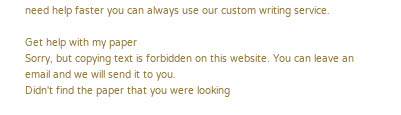need help faster you can always use our custom writing service.

Get help with my paper
Sorry, but copying text is forbidden on this website. You can leave an email and we will send it to you.
Didn't find the paper that you were looking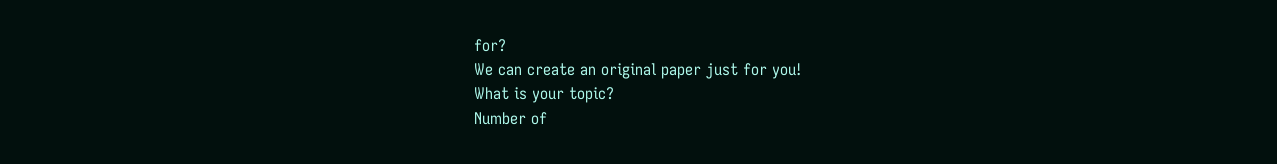for?
We can create an original paper just for you!
What is your topic?
Number of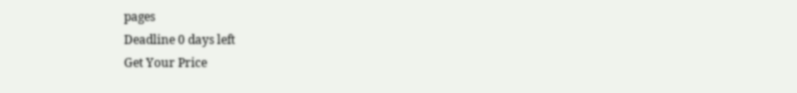pages
Deadline 0 days left
Get Your Price